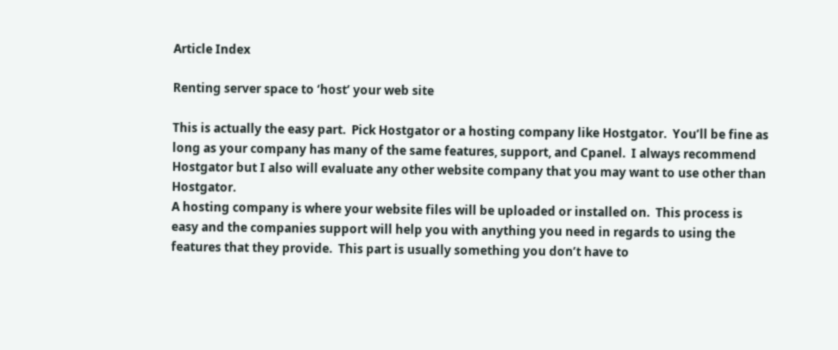Article Index

Renting server space to ‘host’ your web site

This is actually the easy part.  Pick Hostgator or a hosting company like Hostgator.  You’ll be fine as long as your company has many of the same features, support, and Cpanel.  I always recommend Hostgator but I also will evaluate any other website company that you may want to use other than Hostgator.
A hosting company is where your website files will be uploaded or installed on.  This process is easy and the companies support will help you with anything you need in regards to using the features that they provide.  This part is usually something you don’t have to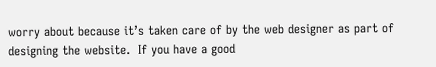worry about because it’s taken care of by the web designer as part of designing the website.  If you have a good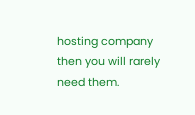hosting company then you will rarely need them.